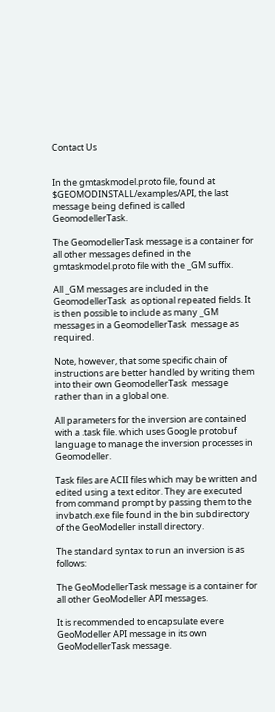Contact Us


In the gmtaskmodel.proto file, found at $GEOMODINSTALL/examples/API, the last message being defined is called GeomodellerTask.

The GeomodellerTask message is a container for all other messages defined in the gmtaskmodel.proto file with the _GM suffix.

All _GM messages are included in the GeomodellerTask  as optional repeated fields. It is then possible to include as many _GM messages in a GeomodellerTask  message as required.

Note, however, that some specific chain of instructions are better handled by writing them into their own GeomodellerTask  message rather than in a global one.

All parameters for the inversion are contained with a .task file. which uses Google protobuf language to manage the inversion processes in Geomodeller.

Task files are ACII files which may be written and edited using a text editor. They are executed from command prompt by passing them to the invbatch.exe file found in the bin subdirectory of the GeoModeller install directory.

The standard syntax to run an inversion is as follows:

The GeoModellerTask message is a container for all other GeoModeller API messages.

It is recommended to encapsulate evere GeoModeller API message in its own GeoModellerTask message.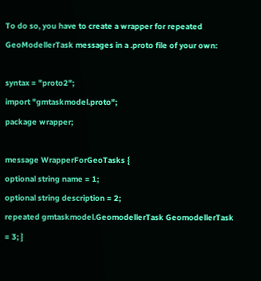To do so, you have to create a wrapper for repeated GeoModellerTask messages in a .proto file of your own:

syntax = "proto2";
import "gmtaskmodel.proto";
package wrapper;

message WrapperForGeoTasks {
optional string name = 1;
optional string description = 2;
repeated gmtaskmodel.GeomodellerTask GeomodellerTask = 3; }